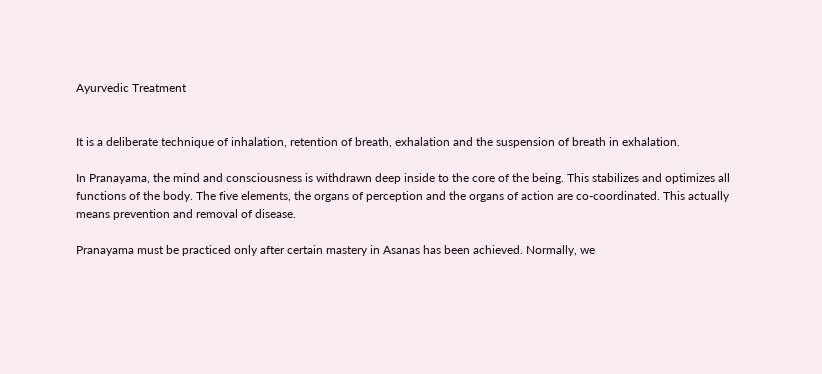Ayurvedic Treatment


It is a deliberate technique of inhalation, retention of breath, exhalation and the suspension of breath in exhalation.

In Pranayama, the mind and consciousness is withdrawn deep inside to the core of the being. This stabilizes and optimizes all functions of the body. The five elements, the organs of perception and the organs of action are co-coordinated. This actually means prevention and removal of disease.

Pranayama must be practiced only after certain mastery in Asanas has been achieved. Normally, we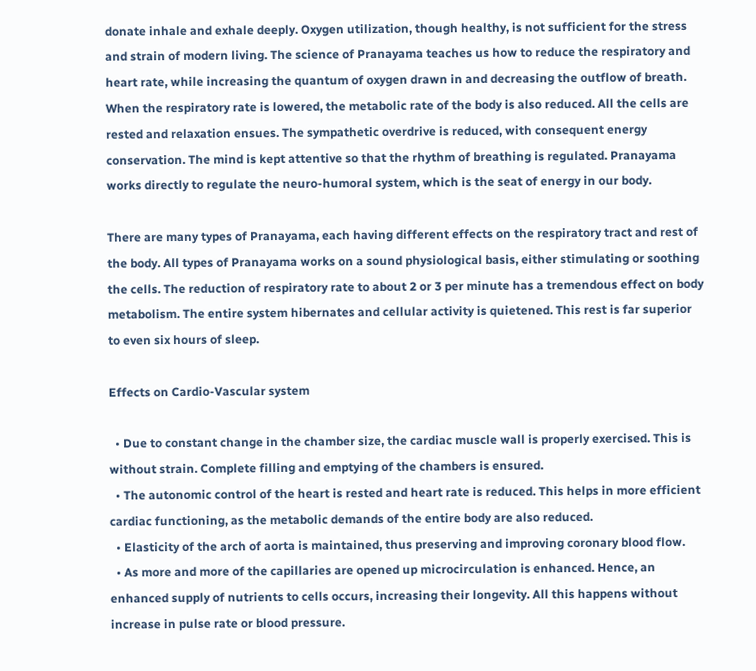donate inhale and exhale deeply. Oxygen utilization, though healthy, is not sufficient for the stress and strain of modern living. The science of Pranayama teaches us how to reduce the respiratory and heart rate, while increasing the quantum of oxygen drawn in and decreasing the outflow of breath. When the respiratory rate is lowered, the metabolic rate of the body is also reduced. All the cells are rested and relaxation ensues. The sympathetic overdrive is reduced, with consequent energy conservation. The mind is kept attentive so that the rhythm of breathing is regulated. Pranayama works directly to regulate the neuro-humoral system, which is the seat of energy in our body.

There are many types of Pranayama, each having different effects on the respiratory tract and rest of the body. All types of Pranayama works on a sound physiological basis, either stimulating or soothing the cells. The reduction of respiratory rate to about 2 or 3 per minute has a tremendous effect on body metabolism. The entire system hibernates and cellular activity is quietened. This rest is far superior to even six hours of sleep.

Effects on Cardio-Vascular system

  • Due to constant change in the chamber size, the cardiac muscle wall is properly exercised. This is without strain. Complete filling and emptying of the chambers is ensured.
  • The autonomic control of the heart is rested and heart rate is reduced. This helps in more efficient cardiac functioning, as the metabolic demands of the entire body are also reduced.
  • Elasticity of the arch of aorta is maintained, thus preserving and improving coronary blood flow.
  • As more and more of the capillaries are opened up microcirculation is enhanced. Hence, an enhanced supply of nutrients to cells occurs, increasing their longevity. All this happens without increase in pulse rate or blood pressure.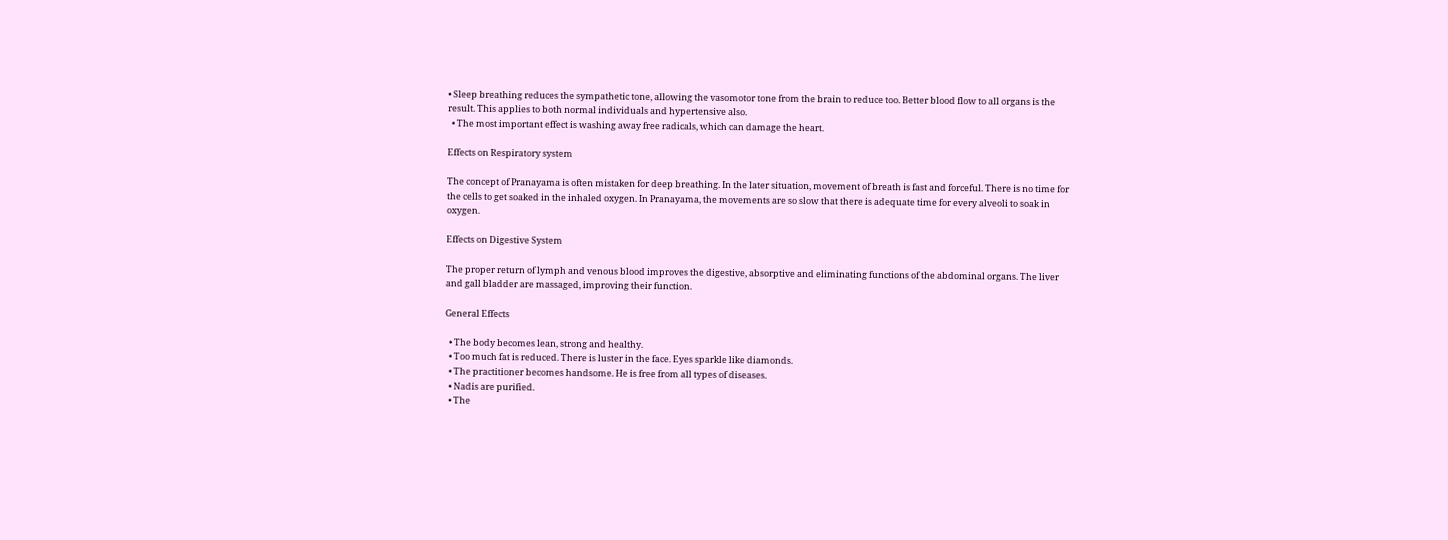• Sleep breathing reduces the sympathetic tone, allowing the vasomotor tone from the brain to reduce too. Better blood flow to all organs is the result. This applies to both normal individuals and hypertensive also.
  • The most important effect is washing away free radicals, which can damage the heart.

Effects on Respiratory system

The concept of Pranayama is often mistaken for deep breathing. In the later situation, movement of breath is fast and forceful. There is no time for the cells to get soaked in the inhaled oxygen. In Pranayama, the movements are so slow that there is adequate time for every alveoli to soak in oxygen.

Effects on Digestive System

The proper return of lymph and venous blood improves the digestive, absorptive and eliminating functions of the abdominal organs. The liver and gall bladder are massaged, improving their function.

General Effects

  • The body becomes lean, strong and healthy.
  • Too much fat is reduced. There is luster in the face. Eyes sparkle like diamonds.
  • The practitioner becomes handsome. He is free from all types of diseases.
  • Nadis are purified.
  • The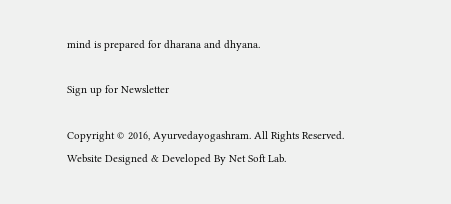mind is prepared for dharana and dhyana.

Sign up for Newsletter

Copyright © 2016, Ayurvedayogashram. All Rights Reserved.
Website Designed & Developed By Net Soft Lab.